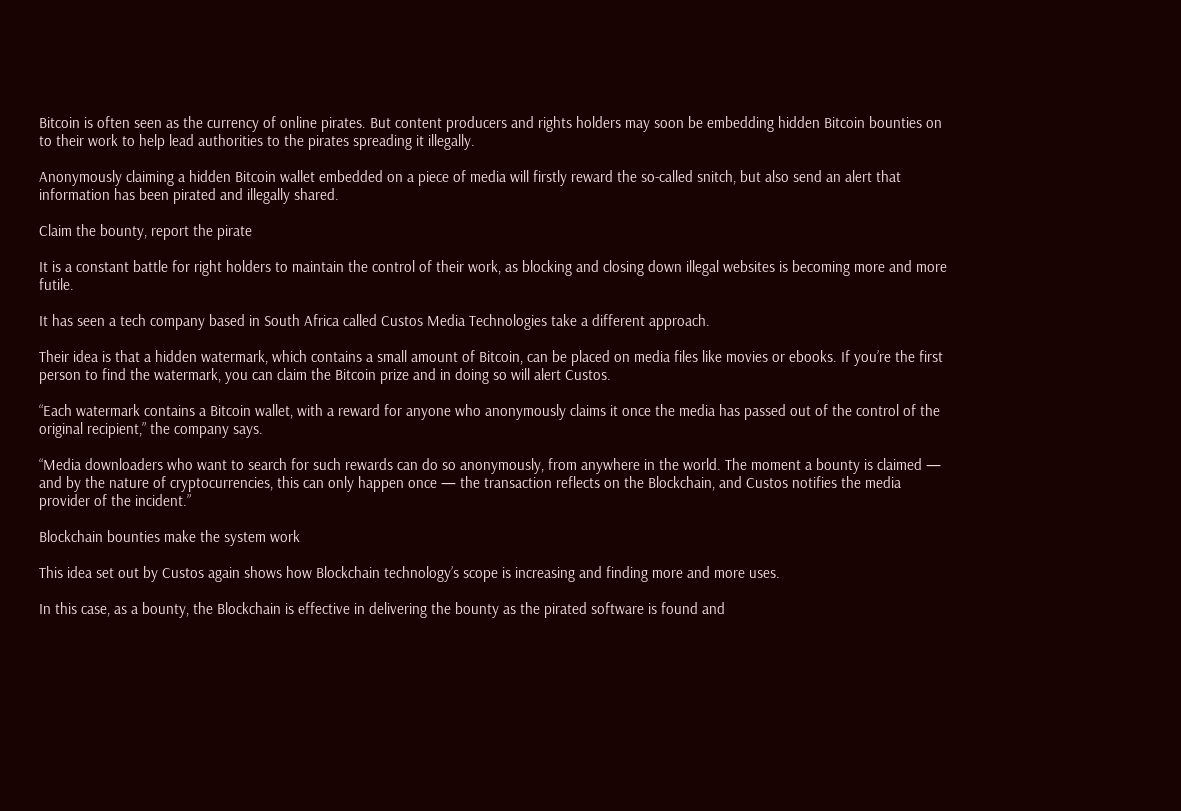Bitcoin is often seen as the currency of online pirates. But content producers and rights holders may soon be embedding hidden Bitcoin bounties on to their work to help lead authorities to the pirates spreading it illegally.

Anonymously claiming a hidden Bitcoin wallet embedded on a piece of media will firstly reward the so-called snitch, but also send an alert that information has been pirated and illegally shared.

Claim the bounty, report the pirate

It is a constant battle for right holders to maintain the control of their work, as blocking and closing down illegal websites is becoming more and more futile.

It has seen a tech company based in South Africa called Custos Media Technologies take a different approach.

Their idea is that a hidden watermark, which contains a small amount of Bitcoin, can be placed on media files like movies or ebooks. If you’re the first person to find the watermark, you can claim the Bitcoin prize and in doing so will alert Custos.

“Each watermark contains a Bitcoin wallet, with a reward for anyone who anonymously claims it once the media has passed out of the control of the original recipient,” the company says.

“Media downloaders who want to search for such rewards can do so anonymously, from anywhere in the world. The moment a bounty is claimed — and by the nature of cryptocurrencies, this can only happen once — the transaction reflects on the Blockchain, and Custos notifies the media provider of the incident.”

Blockchain bounties make the system work

This idea set out by Custos again shows how Blockchain technology’s scope is increasing and finding more and more uses.

In this case, as a bounty, the Blockchain is effective in delivering the bounty as the pirated software is found and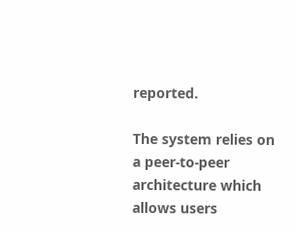reported.

The system relies on a peer-to-peer architecture which allows users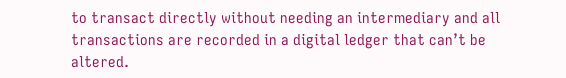to transact directly without needing an intermediary and all transactions are recorded in a digital ledger that can’t be altered.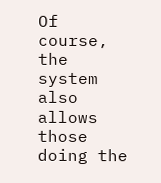Of course, the system also allows those doing the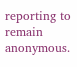reporting to remain anonymous.